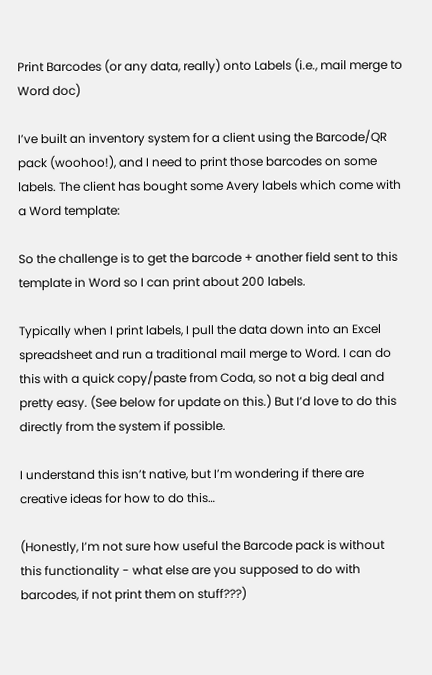Print Barcodes (or any data, really) onto Labels (i.e., mail merge to Word doc)

I’ve built an inventory system for a client using the Barcode/QR pack (woohoo!), and I need to print those barcodes on some labels. The client has bought some Avery labels which come with a Word template:

So the challenge is to get the barcode + another field sent to this template in Word so I can print about 200 labels.

Typically when I print labels, I pull the data down into an Excel spreadsheet and run a traditional mail merge to Word. I can do this with a quick copy/paste from Coda, so not a big deal and pretty easy. (See below for update on this.) But I’d love to do this directly from the system if possible.

I understand this isn’t native, but I’m wondering if there are creative ideas for how to do this…

(Honestly, I’m not sure how useful the Barcode pack is without this functionality - what else are you supposed to do with barcodes, if not print them on stuff???)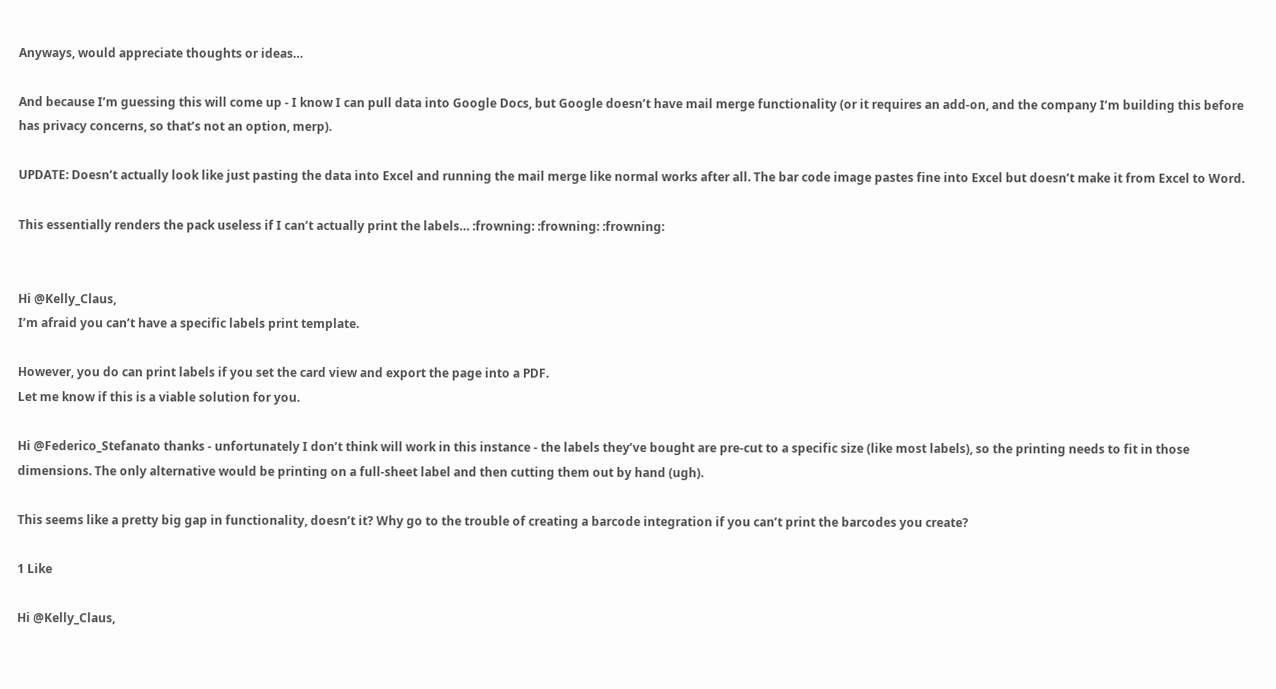Anyways, would appreciate thoughts or ideas…

And because I’m guessing this will come up - I know I can pull data into Google Docs, but Google doesn’t have mail merge functionality (or it requires an add-on, and the company I’m building this before has privacy concerns, so that’s not an option, merp).

UPDATE: Doesn’t actually look like just pasting the data into Excel and running the mail merge like normal works after all. The bar code image pastes fine into Excel but doesn’t make it from Excel to Word.

This essentially renders the pack useless if I can’t actually print the labels… :frowning: :frowning: :frowning:


Hi @Kelly_Claus,
I’m afraid you can’t have a specific labels print template.

However, you do can print labels if you set the card view and export the page into a PDF.
Let me know if this is a viable solution for you.

Hi @Federico_Stefanato thanks - unfortunately I don’t think will work in this instance - the labels they’ve bought are pre-cut to a specific size (like most labels), so the printing needs to fit in those dimensions. The only alternative would be printing on a full-sheet label and then cutting them out by hand (ugh).

This seems like a pretty big gap in functionality, doesn’t it? Why go to the trouble of creating a barcode integration if you can’t print the barcodes you create?

1 Like

Hi @Kelly_Claus,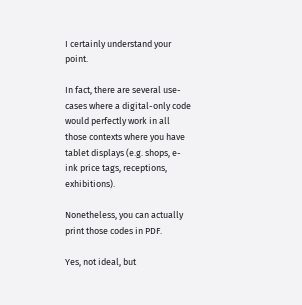I certainly understand your point.

In fact, there are several use-cases where a digital-only code would perfectly work in all those contexts where you have tablet displays (e.g. shops, e-ink price tags, receptions, exhibitions).

Nonetheless, you can actually print those codes in PDF.

Yes, not ideal, but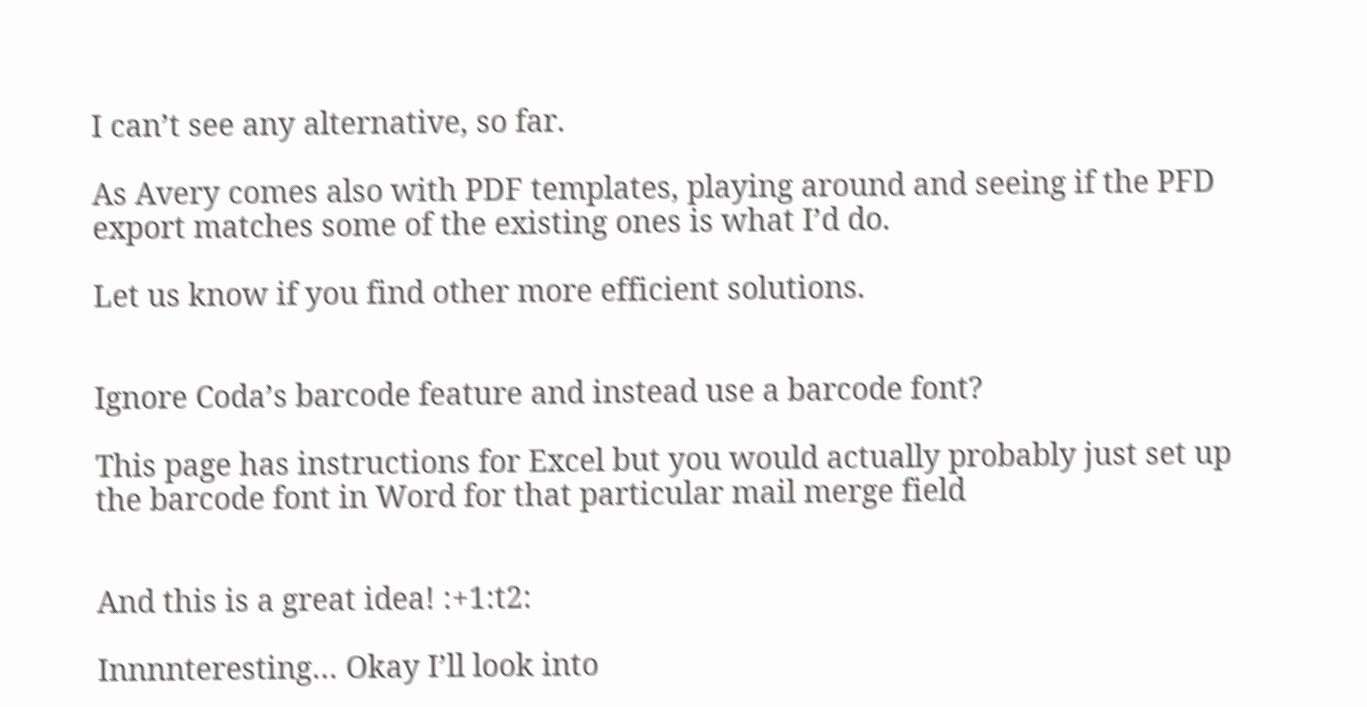I can’t see any alternative, so far.

As Avery comes also with PDF templates, playing around and seeing if the PFD export matches some of the existing ones is what I’d do.

Let us know if you find other more efficient solutions.


Ignore Coda’s barcode feature and instead use a barcode font?

This page has instructions for Excel but you would actually probably just set up the barcode font in Word for that particular mail merge field


And this is a great idea! :+1:t2:

Innnnteresting… Okay I’ll look into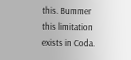this. Bummer this limitation exists in Coda.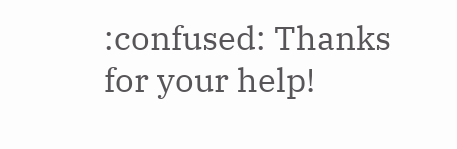:confused: Thanks for your help!